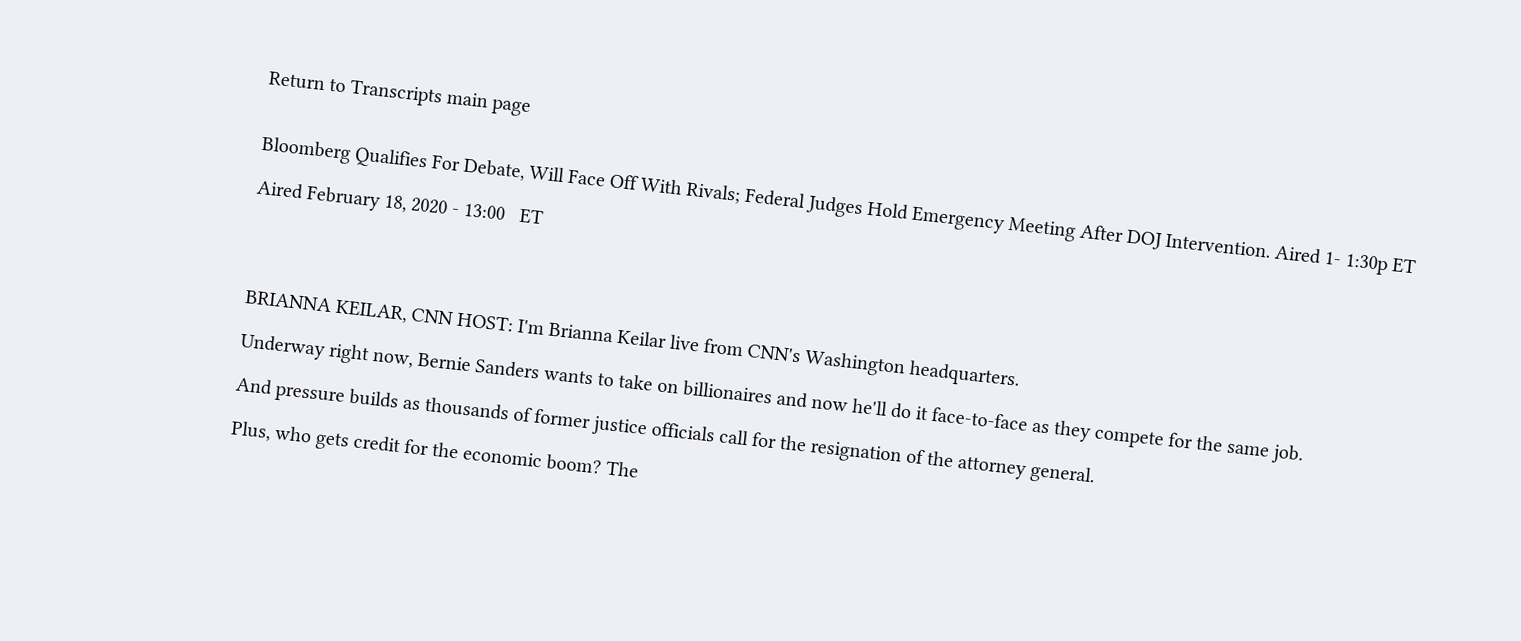Return to Transcripts main page


Bloomberg Qualifies For Debate, Will Face Off With Rivals; Federal Judges Hold Emergency Meeting After DOJ Intervention. Aired 1- 1:30p ET

Aired February 18, 2020 - 13:00   ET




BRIANNA KEILAR, CNN HOST: I'm Brianna Keilar live from CNN's Washington headquarters.

Underway right now, Bernie Sanders wants to take on billionaires and now he'll do it face-to-face as they compete for the same job.

And pressure builds as thousands of former justice officials call for the resignation of the attorney general.

Plus, who gets credit for the economic boom? The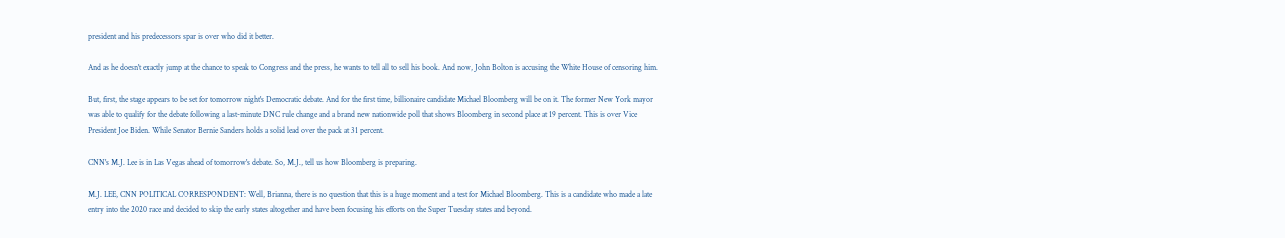president and his predecessors spar is over who did it better.

And as he doesn't exactly jump at the chance to speak to Congress and the press, he wants to tell all to sell his book. And now, John Bolton is accusing the White House of censoring him.

But, first, the stage appears to be set for tomorrow night's Democratic debate. And for the first time, billionaire candidate Michael Bloomberg will be on it. The former New York mayor was able to qualify for the debate following a last-minute DNC rule change and a brand new nationwide poll that shows Bloomberg in second place at 19 percent. This is over Vice President Joe Biden. While Senator Bernie Sanders holds a solid lead over the pack at 31 percent.

CNN's M.J. Lee is in Las Vegas ahead of tomorrow's debate. So, M.J., tell us how Bloomberg is preparing.

M.J. LEE, CNN POLITICAL CORRESPONDENT: Well, Brianna, there is no question that this is a huge moment and a test for Michael Bloomberg. This is a candidate who made a late entry into the 2020 race and decided to skip the early states altogether and have been focusing his efforts on the Super Tuesday states and beyond.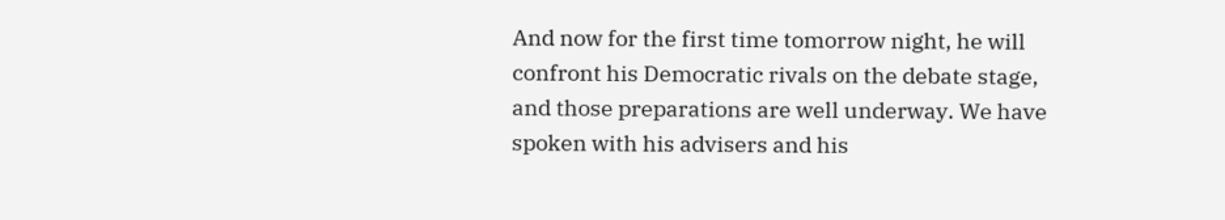And now for the first time tomorrow night, he will confront his Democratic rivals on the debate stage, and those preparations are well underway. We have spoken with his advisers and his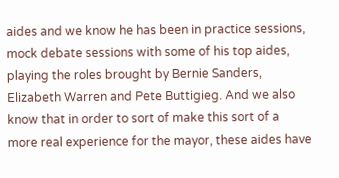aides and we know he has been in practice sessions, mock debate sessions with some of his top aides, playing the roles brought by Bernie Sanders, Elizabeth Warren and Pete Buttigieg. And we also know that in order to sort of make this sort of a more real experience for the mayor, these aides have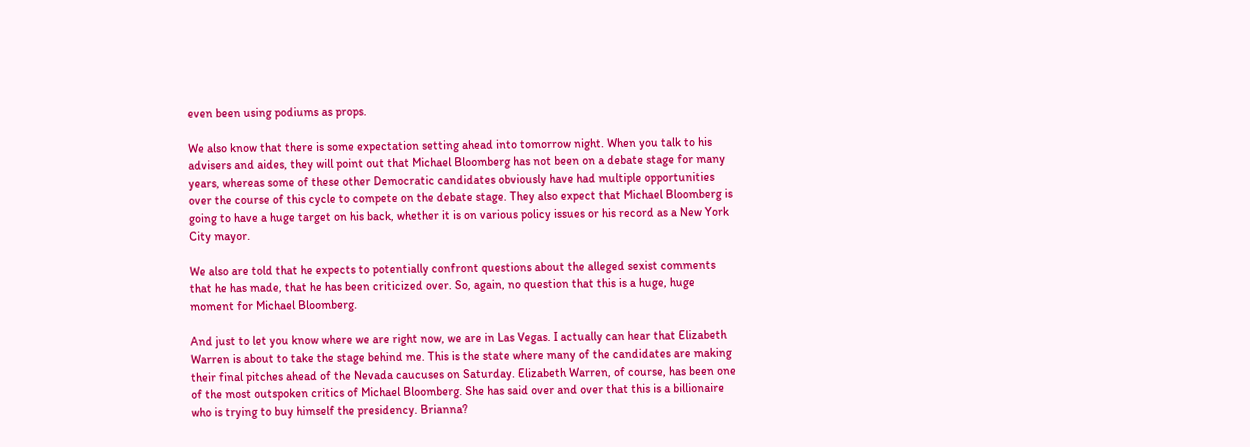even been using podiums as props.

We also know that there is some expectation setting ahead into tomorrow night. When you talk to his advisers and aides, they will point out that Michael Bloomberg has not been on a debate stage for many years, whereas some of these other Democratic candidates obviously have had multiple opportunities over the course of this cycle to compete on the debate stage. They also expect that Michael Bloomberg is going to have a huge target on his back, whether it is on various policy issues or his record as a New York City mayor.

We also are told that he expects to potentially confront questions about the alleged sexist comments that he has made, that he has been criticized over. So, again, no question that this is a huge, huge moment for Michael Bloomberg.

And just to let you know where we are right now, we are in Las Vegas. I actually can hear that Elizabeth Warren is about to take the stage behind me. This is the state where many of the candidates are making their final pitches ahead of the Nevada caucuses on Saturday. Elizabeth Warren, of course, has been one of the most outspoken critics of Michael Bloomberg. She has said over and over that this is a billionaire who is trying to buy himself the presidency. Brianna?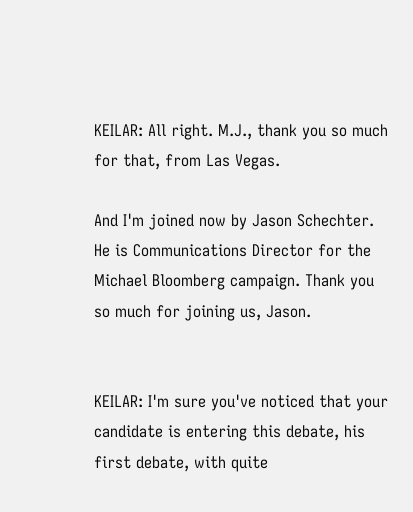KEILAR: All right. M.J., thank you so much for that, from Las Vegas.

And I'm joined now by Jason Schechter. He is Communications Director for the Michael Bloomberg campaign. Thank you so much for joining us, Jason.


KEILAR: I'm sure you've noticed that your candidate is entering this debate, his first debate, with quite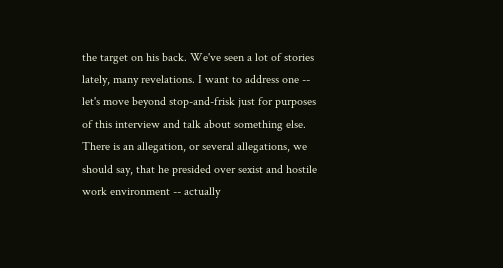the target on his back. We've seen a lot of stories lately, many revelations. I want to address one -- let's move beyond stop-and-frisk just for purposes of this interview and talk about something else. There is an allegation, or several allegations, we should say, that he presided over sexist and hostile work environment -- actually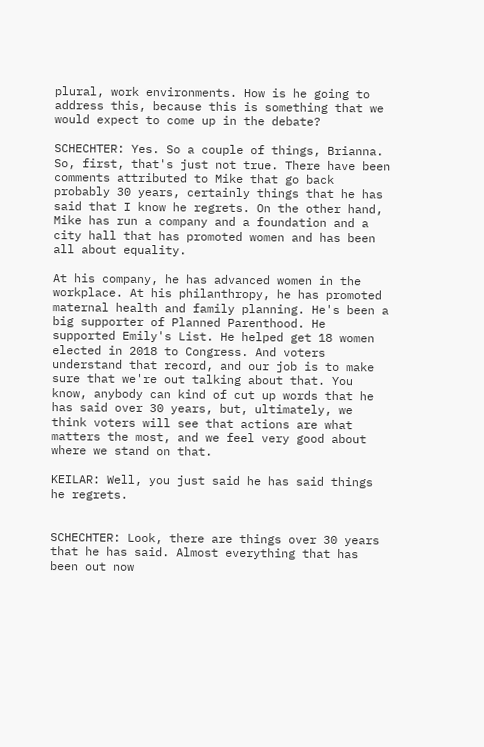plural, work environments. How is he going to address this, because this is something that we would expect to come up in the debate?

SCHECHTER: Yes. So a couple of things, Brianna. So, first, that's just not true. There have been comments attributed to Mike that go back probably 30 years, certainly things that he has said that I know he regrets. On the other hand, Mike has run a company and a foundation and a city hall that has promoted women and has been all about equality.

At his company, he has advanced women in the workplace. At his philanthropy, he has promoted maternal health and family planning. He's been a big supporter of Planned Parenthood. He supported Emily's List. He helped get 18 women elected in 2018 to Congress. And voters understand that record, and our job is to make sure that we're out talking about that. You know, anybody can kind of cut up words that he has said over 30 years, but, ultimately, we think voters will see that actions are what matters the most, and we feel very good about where we stand on that.

KEILAR: Well, you just said he has said things he regrets.


SCHECHTER: Look, there are things over 30 years that he has said. Almost everything that has been out now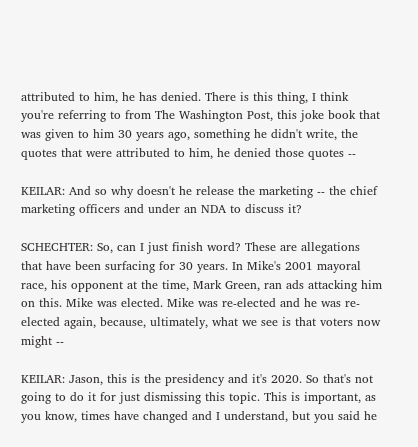attributed to him, he has denied. There is this thing, I think you're referring to from The Washington Post, this joke book that was given to him 30 years ago, something he didn't write, the quotes that were attributed to him, he denied those quotes --

KEILAR: And so why doesn't he release the marketing -- the chief marketing officers and under an NDA to discuss it?

SCHECHTER: So, can I just finish word? These are allegations that have been surfacing for 30 years. In Mike's 2001 mayoral race, his opponent at the time, Mark Green, ran ads attacking him on this. Mike was elected. Mike was re-elected and he was re-elected again, because, ultimately, what we see is that voters now might --

KEILAR: Jason, this is the presidency and it's 2020. So that's not going to do it for just dismissing this topic. This is important, as you know, times have changed and I understand, but you said he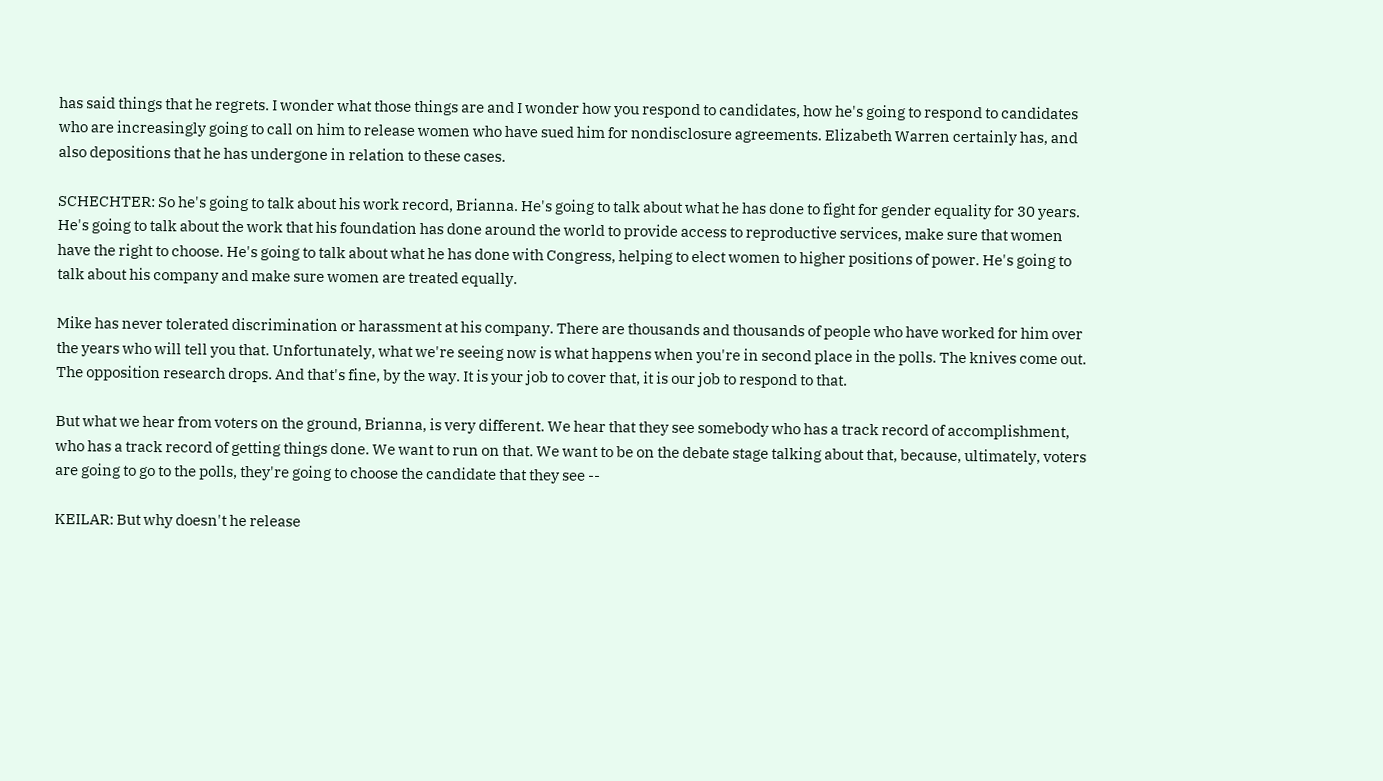has said things that he regrets. I wonder what those things are and I wonder how you respond to candidates, how he's going to respond to candidates who are increasingly going to call on him to release women who have sued him for nondisclosure agreements. Elizabeth Warren certainly has, and also depositions that he has undergone in relation to these cases.

SCHECHTER: So he's going to talk about his work record, Brianna. He's going to talk about what he has done to fight for gender equality for 30 years. He's going to talk about the work that his foundation has done around the world to provide access to reproductive services, make sure that women have the right to choose. He's going to talk about what he has done with Congress, helping to elect women to higher positions of power. He's going to talk about his company and make sure women are treated equally.

Mike has never tolerated discrimination or harassment at his company. There are thousands and thousands of people who have worked for him over the years who will tell you that. Unfortunately, what we're seeing now is what happens when you're in second place in the polls. The knives come out. The opposition research drops. And that's fine, by the way. It is your job to cover that, it is our job to respond to that.

But what we hear from voters on the ground, Brianna, is very different. We hear that they see somebody who has a track record of accomplishment, who has a track record of getting things done. We want to run on that. We want to be on the debate stage talking about that, because, ultimately, voters are going to go to the polls, they're going to choose the candidate that they see --

KEILAR: But why doesn't he release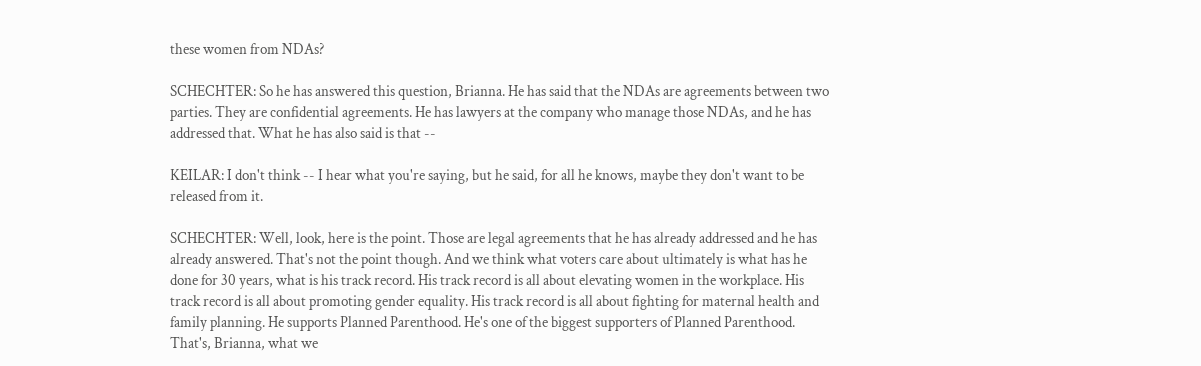these women from NDAs?

SCHECHTER: So he has answered this question, Brianna. He has said that the NDAs are agreements between two parties. They are confidential agreements. He has lawyers at the company who manage those NDAs, and he has addressed that. What he has also said is that --

KEILAR: I don't think -- I hear what you're saying, but he said, for all he knows, maybe they don't want to be released from it.

SCHECHTER: Well, look, here is the point. Those are legal agreements that he has already addressed and he has already answered. That's not the point though. And we think what voters care about ultimately is what has he done for 30 years, what is his track record. His track record is all about elevating women in the workplace. His track record is all about promoting gender equality. His track record is all about fighting for maternal health and family planning. He supports Planned Parenthood. He's one of the biggest supporters of Planned Parenthood. That's, Brianna, what we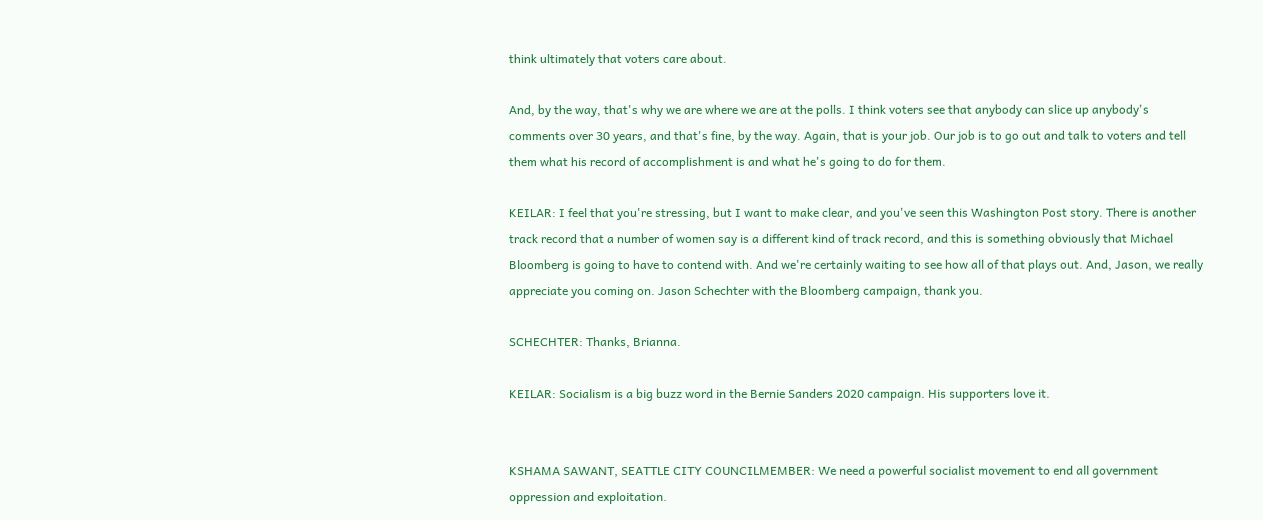think ultimately that voters care about.

And, by the way, that's why we are where we are at the polls. I think voters see that anybody can slice up anybody's comments over 30 years, and that's fine, by the way. Again, that is your job. Our job is to go out and talk to voters and tell them what his record of accomplishment is and what he's going to do for them.

KEILAR: I feel that you're stressing, but I want to make clear, and you've seen this Washington Post story. There is another track record that a number of women say is a different kind of track record, and this is something obviously that Michael Bloomberg is going to have to contend with. And we're certainly waiting to see how all of that plays out. And, Jason, we really appreciate you coming on. Jason Schechter with the Bloomberg campaign, thank you.

SCHECHTER: Thanks, Brianna.

KEILAR: Socialism is a big buzz word in the Bernie Sanders 2020 campaign. His supporters love it.


KSHAMA SAWANT, SEATTLE CITY COUNCILMEMBER: We need a powerful socialist movement to end all government oppression and exploitation.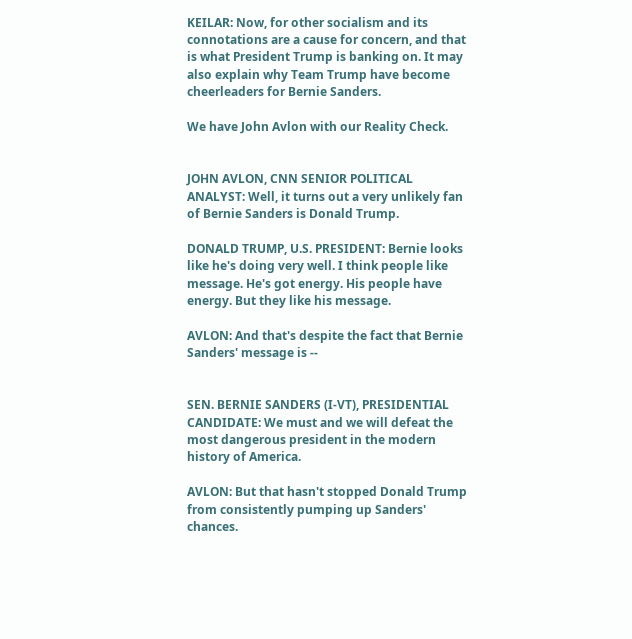KEILAR: Now, for other socialism and its connotations are a cause for concern, and that is what President Trump is banking on. It may also explain why Team Trump have become cheerleaders for Bernie Sanders.

We have John Avlon with our Reality Check.


JOHN AVLON, CNN SENIOR POLITICAL ANALYST: Well, it turns out a very unlikely fan of Bernie Sanders is Donald Trump.

DONALD TRUMP, U.S. PRESIDENT: Bernie looks like he's doing very well. I think people like message. He's got energy. His people have energy. But they like his message.

AVLON: And that's despite the fact that Bernie Sanders' message is --


SEN. BERNIE SANDERS (I-VT), PRESIDENTIAL CANDIDATE: We must and we will defeat the most dangerous president in the modern history of America.

AVLON: But that hasn't stopped Donald Trump from consistently pumping up Sanders' chances.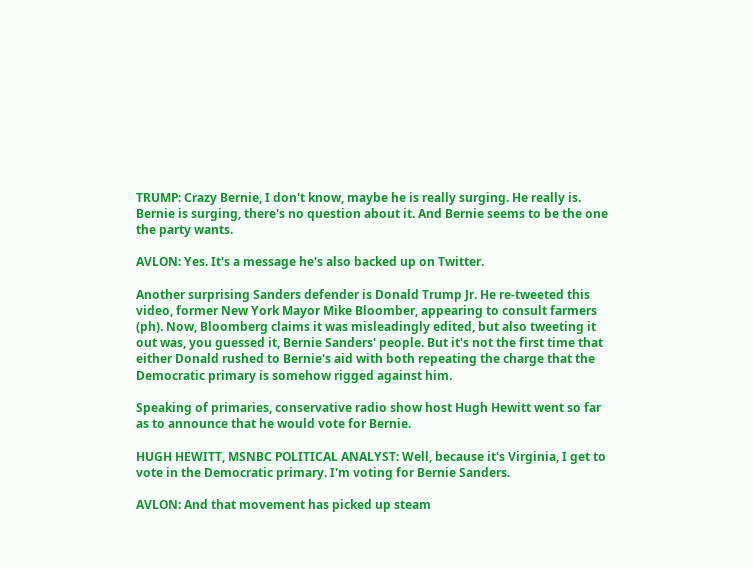TRUMP: Crazy Bernie, I don't know, maybe he is really surging. He really is. Bernie is surging, there's no question about it. And Bernie seems to be the one the party wants.

AVLON: Yes. It's a message he's also backed up on Twitter.

Another surprising Sanders defender is Donald Trump Jr. He re-tweeted this video, former New York Mayor Mike Bloomber, appearing to consult farmers (ph). Now, Bloomberg claims it was misleadingly edited, but also tweeting it out was, you guessed it, Bernie Sanders' people. But it's not the first time that either Donald rushed to Bernie's aid with both repeating the charge that the Democratic primary is somehow rigged against him.

Speaking of primaries, conservative radio show host Hugh Hewitt went so far as to announce that he would vote for Bernie.

HUGH HEWITT, MSNBC POLITICAL ANALYST: Well, because it's Virginia, I get to vote in the Democratic primary. I'm voting for Bernie Sanders.

AVLON: And that movement has picked up steam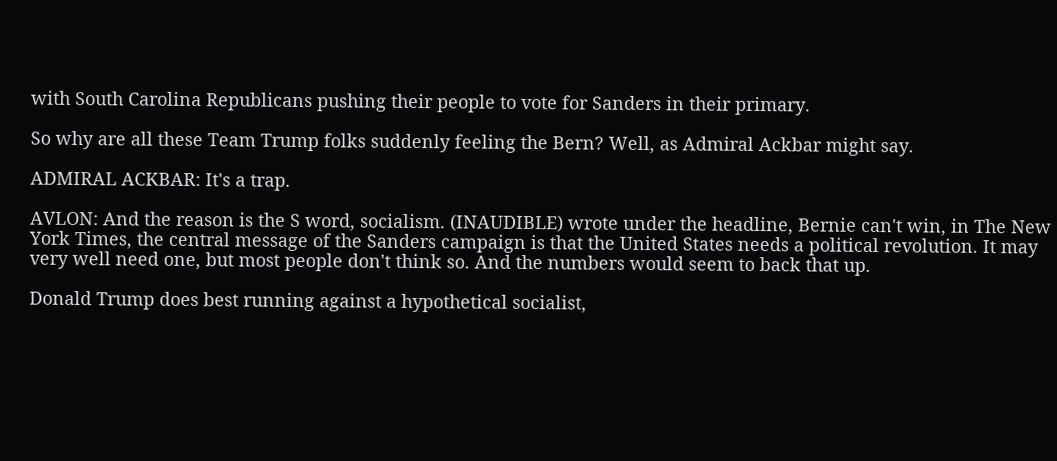with South Carolina Republicans pushing their people to vote for Sanders in their primary.

So why are all these Team Trump folks suddenly feeling the Bern? Well, as Admiral Ackbar might say.

ADMIRAL ACKBAR: It's a trap.

AVLON: And the reason is the S word, socialism. (INAUDIBLE) wrote under the headline, Bernie can't win, in The New York Times, the central message of the Sanders campaign is that the United States needs a political revolution. It may very well need one, but most people don't think so. And the numbers would seem to back that up.

Donald Trump does best running against a hypothetical socialist,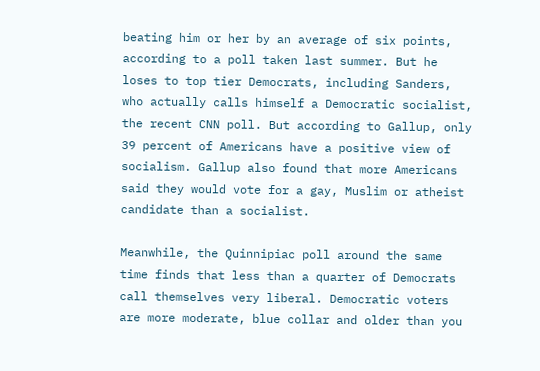beating him or her by an average of six points, according to a poll taken last summer. But he loses to top tier Democrats, including Sanders, who actually calls himself a Democratic socialist, the recent CNN poll. But according to Gallup, only 39 percent of Americans have a positive view of socialism. Gallup also found that more Americans said they would vote for a gay, Muslim or atheist candidate than a socialist.

Meanwhile, the Quinnipiac poll around the same time finds that less than a quarter of Democrats call themselves very liberal. Democratic voters are more moderate, blue collar and older than you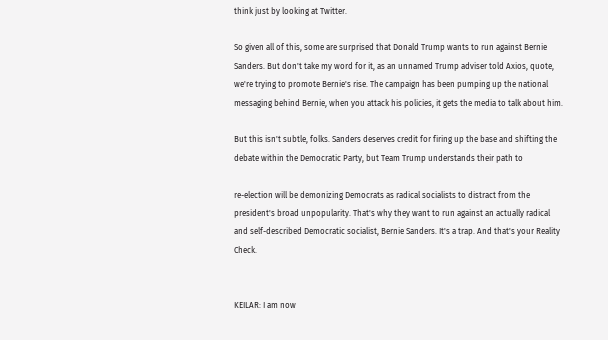think just by looking at Twitter.

So given all of this, some are surprised that Donald Trump wants to run against Bernie Sanders. But don't take my word for it, as an unnamed Trump adviser told Axios, quote, we're trying to promote Bernie's rise. The campaign has been pumping up the national messaging behind Bernie, when you attack his policies, it gets the media to talk about him.

But this isn't subtle, folks. Sanders deserves credit for firing up the base and shifting the debate within the Democratic Party, but Team Trump understands their path to

re-election will be demonizing Democrats as radical socialists to distract from the president's broad unpopularity. That's why they want to run against an actually radical and self-described Democratic socialist, Bernie Sanders. It's a trap. And that's your Reality Check.


KEILAR: I am now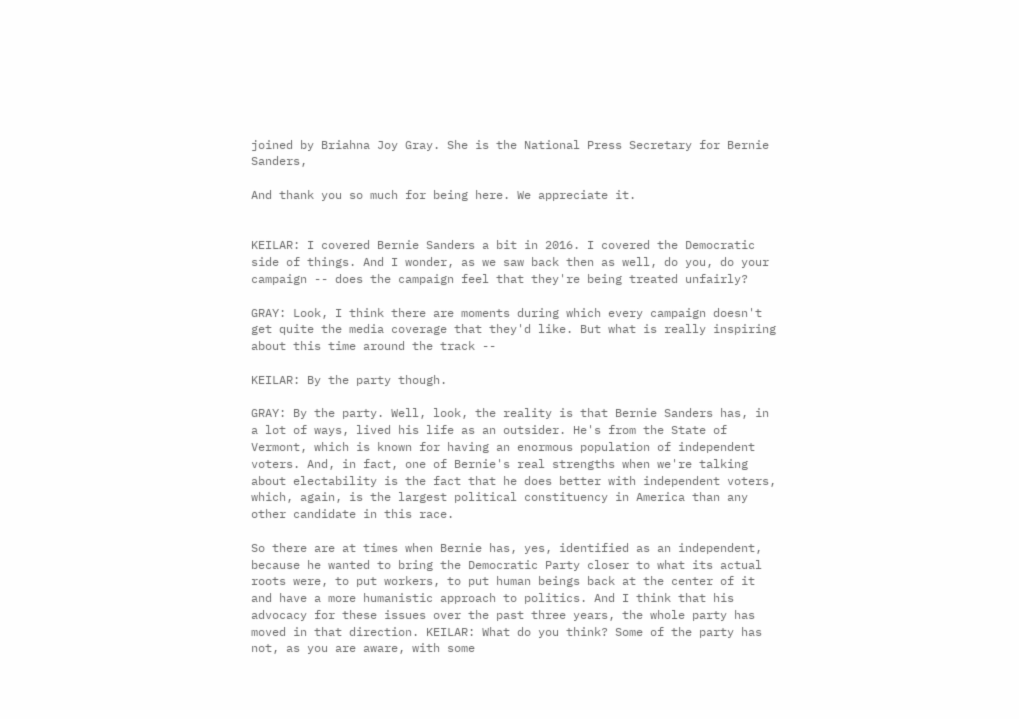joined by Briahna Joy Gray. She is the National Press Secretary for Bernie Sanders,

And thank you so much for being here. We appreciate it.


KEILAR: I covered Bernie Sanders a bit in 2016. I covered the Democratic side of things. And I wonder, as we saw back then as well, do you, do your campaign -- does the campaign feel that they're being treated unfairly?

GRAY: Look, I think there are moments during which every campaign doesn't get quite the media coverage that they'd like. But what is really inspiring about this time around the track --

KEILAR: By the party though.

GRAY: By the party. Well, look, the reality is that Bernie Sanders has, in a lot of ways, lived his life as an outsider. He's from the State of Vermont, which is known for having an enormous population of independent voters. And, in fact, one of Bernie's real strengths when we're talking about electability is the fact that he does better with independent voters, which, again, is the largest political constituency in America than any other candidate in this race.

So there are at times when Bernie has, yes, identified as an independent, because he wanted to bring the Democratic Party closer to what its actual roots were, to put workers, to put human beings back at the center of it and have a more humanistic approach to politics. And I think that his advocacy for these issues over the past three years, the whole party has moved in that direction. KEILAR: What do you think? Some of the party has not, as you are aware, with some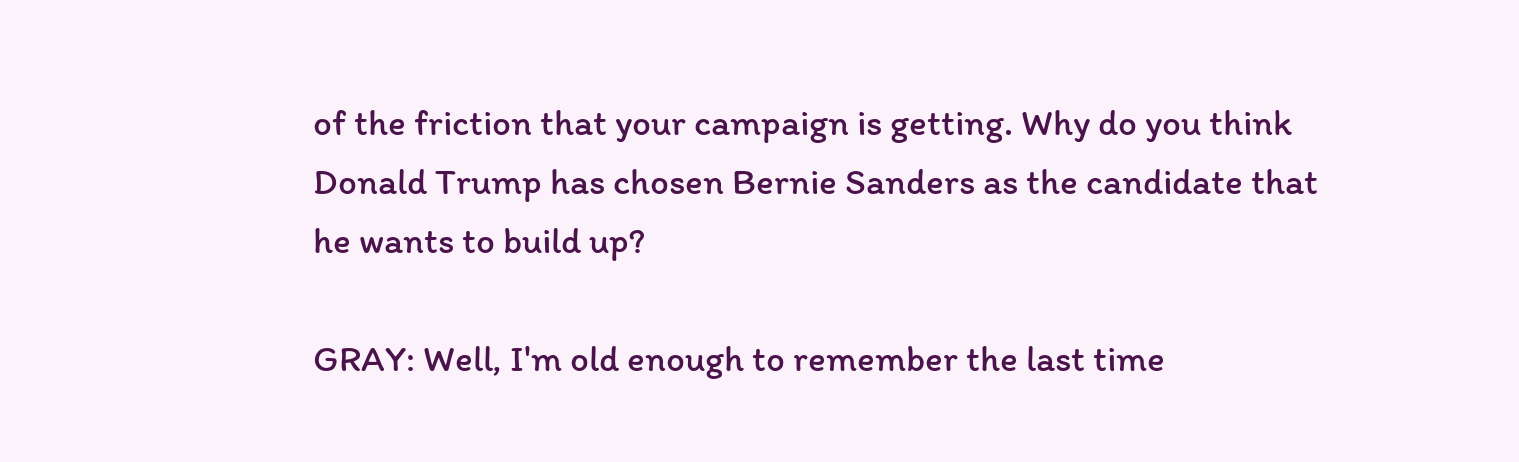of the friction that your campaign is getting. Why do you think Donald Trump has chosen Bernie Sanders as the candidate that he wants to build up?

GRAY: Well, I'm old enough to remember the last time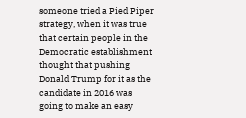someone tried a Pied Piper strategy, when it was true that certain people in the Democratic establishment thought that pushing Donald Trump for it as the candidate in 2016 was going to make an easy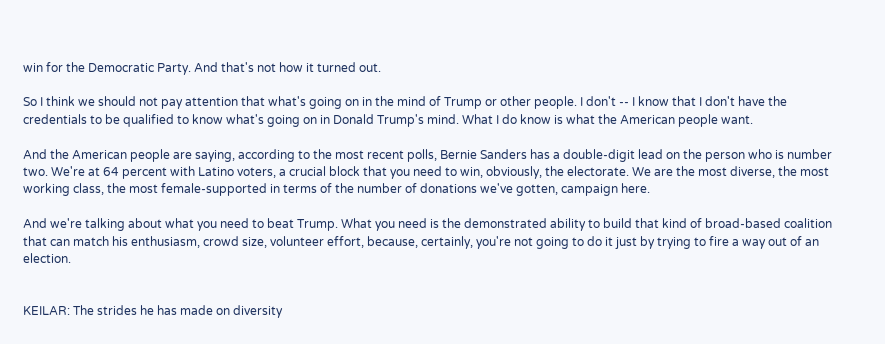win for the Democratic Party. And that's not how it turned out.

So I think we should not pay attention that what's going on in the mind of Trump or other people. I don't -- I know that I don't have the credentials to be qualified to know what's going on in Donald Trump's mind. What I do know is what the American people want.

And the American people are saying, according to the most recent polls, Bernie Sanders has a double-digit lead on the person who is number two. We're at 64 percent with Latino voters, a crucial block that you need to win, obviously, the electorate. We are the most diverse, the most working class, the most female-supported in terms of the number of donations we've gotten, campaign here.

And we're talking about what you need to beat Trump. What you need is the demonstrated ability to build that kind of broad-based coalition that can match his enthusiasm, crowd size, volunteer effort, because, certainly, you're not going to do it just by trying to fire a way out of an election.


KEILAR: The strides he has made on diversity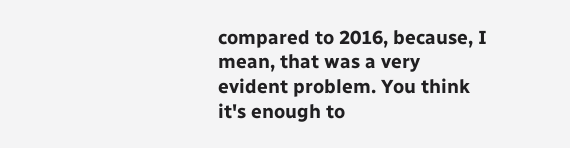compared to 2016, because, I mean, that was a very evident problem. You think it's enough to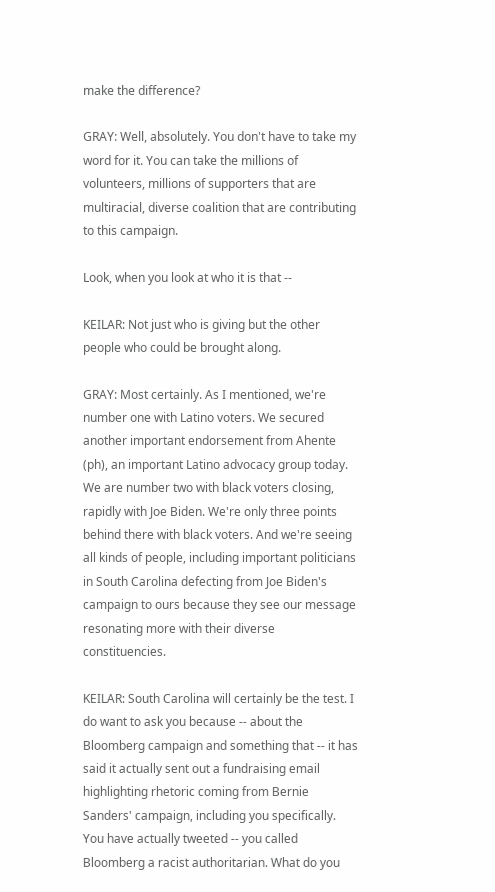make the difference?

GRAY: Well, absolutely. You don't have to take my word for it. You can take the millions of volunteers, millions of supporters that are multiracial, diverse coalition that are contributing to this campaign.

Look, when you look at who it is that --

KEILAR: Not just who is giving but the other people who could be brought along.

GRAY: Most certainly. As I mentioned, we're number one with Latino voters. We secured another important endorsement from Ahente (ph), an important Latino advocacy group today. We are number two with black voters closing, rapidly with Joe Biden. We're only three points behind there with black voters. And we're seeing all kinds of people, including important politicians in South Carolina defecting from Joe Biden's campaign to ours because they see our message resonating more with their diverse constituencies.

KEILAR: South Carolina will certainly be the test. I do want to ask you because -- about the Bloomberg campaign and something that -- it has said it actually sent out a fundraising email highlighting rhetoric coming from Bernie Sanders' campaign, including you specifically. You have actually tweeted -- you called Bloomberg a racist authoritarian. What do you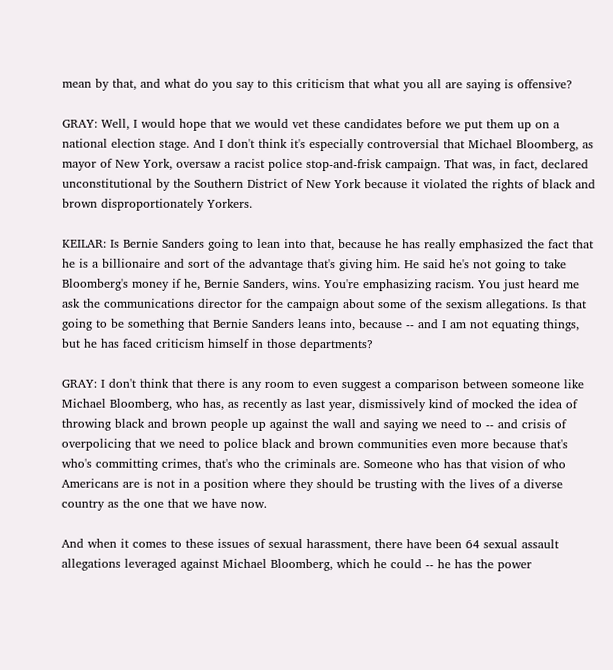mean by that, and what do you say to this criticism that what you all are saying is offensive?

GRAY: Well, I would hope that we would vet these candidates before we put them up on a national election stage. And I don't think it's especially controversial that Michael Bloomberg, as mayor of New York, oversaw a racist police stop-and-frisk campaign. That was, in fact, declared unconstitutional by the Southern District of New York because it violated the rights of black and brown disproportionately Yorkers.

KEILAR: Is Bernie Sanders going to lean into that, because he has really emphasized the fact that he is a billionaire and sort of the advantage that's giving him. He said he's not going to take Bloomberg's money if he, Bernie Sanders, wins. You're emphasizing racism. You just heard me ask the communications director for the campaign about some of the sexism allegations. Is that going to be something that Bernie Sanders leans into, because -- and I am not equating things, but he has faced criticism himself in those departments?

GRAY: I don't think that there is any room to even suggest a comparison between someone like Michael Bloomberg, who has, as recently as last year, dismissively kind of mocked the idea of throwing black and brown people up against the wall and saying we need to -- and crisis of overpolicing that we need to police black and brown communities even more because that's who's committing crimes, that's who the criminals are. Someone who has that vision of who Americans are is not in a position where they should be trusting with the lives of a diverse country as the one that we have now.

And when it comes to these issues of sexual harassment, there have been 64 sexual assault allegations leveraged against Michael Bloomberg, which he could -- he has the power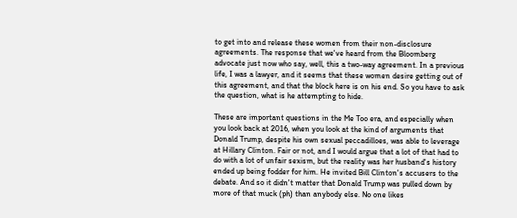to get into and release these women from their non-disclosure agreements. The response that we've heard from the Bloomberg advocate just now who say, well, this a two-way agreement. In a previous life, I was a lawyer, and it seems that these women desire getting out of this agreement, and that the block here is on his end. So you have to ask the question, what is he attempting to hide.

These are important questions in the Me Too era, and especially when you look back at 2016, when you look at the kind of arguments that Donald Trump, despite his own sexual peccadilloes, was able to leverage at Hillary Clinton. Fair or not, and I would argue that a lot of that had to do with a lot of unfair sexism, but the reality was her husband's history ended up being fodder for him. He invited Bill Clinton's accusers to the debate. And so it didn't matter that Donald Trump was pulled down by more of that muck (ph) than anybody else. No one likes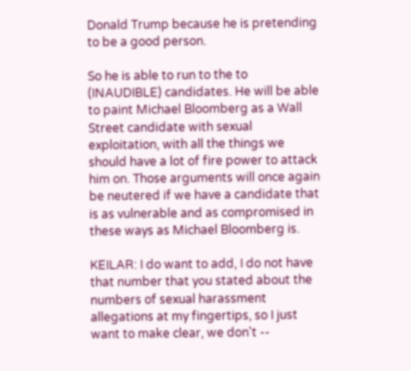Donald Trump because he is pretending to be a good person.

So he is able to run to the to (INAUDIBLE) candidates. He will be able to paint Michael Bloomberg as a Wall Street candidate with sexual exploitation, with all the things we should have a lot of fire power to attack him on. Those arguments will once again be neutered if we have a candidate that is as vulnerable and as compromised in these ways as Michael Bloomberg is.

KEILAR: I do want to add, I do not have that number that you stated about the numbers of sexual harassment allegations at my fingertips, so I just want to make clear, we don't --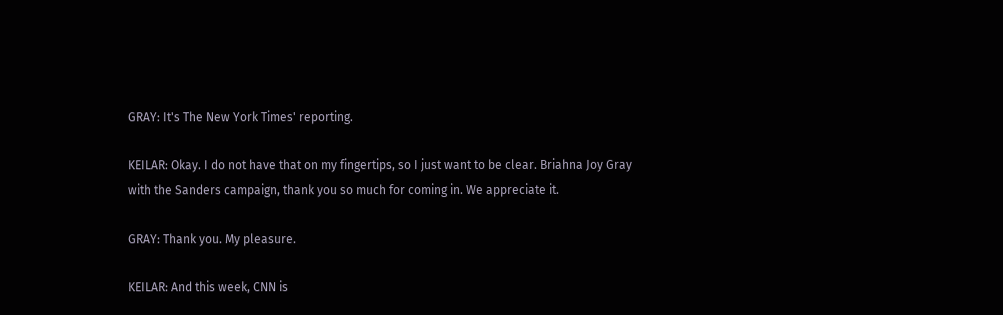GRAY: It's The New York Times' reporting.

KEILAR: Okay. I do not have that on my fingertips, so I just want to be clear. Briahna Joy Gray with the Sanders campaign, thank you so much for coming in. We appreciate it.

GRAY: Thank you. My pleasure.

KEILAR: And this week, CNN is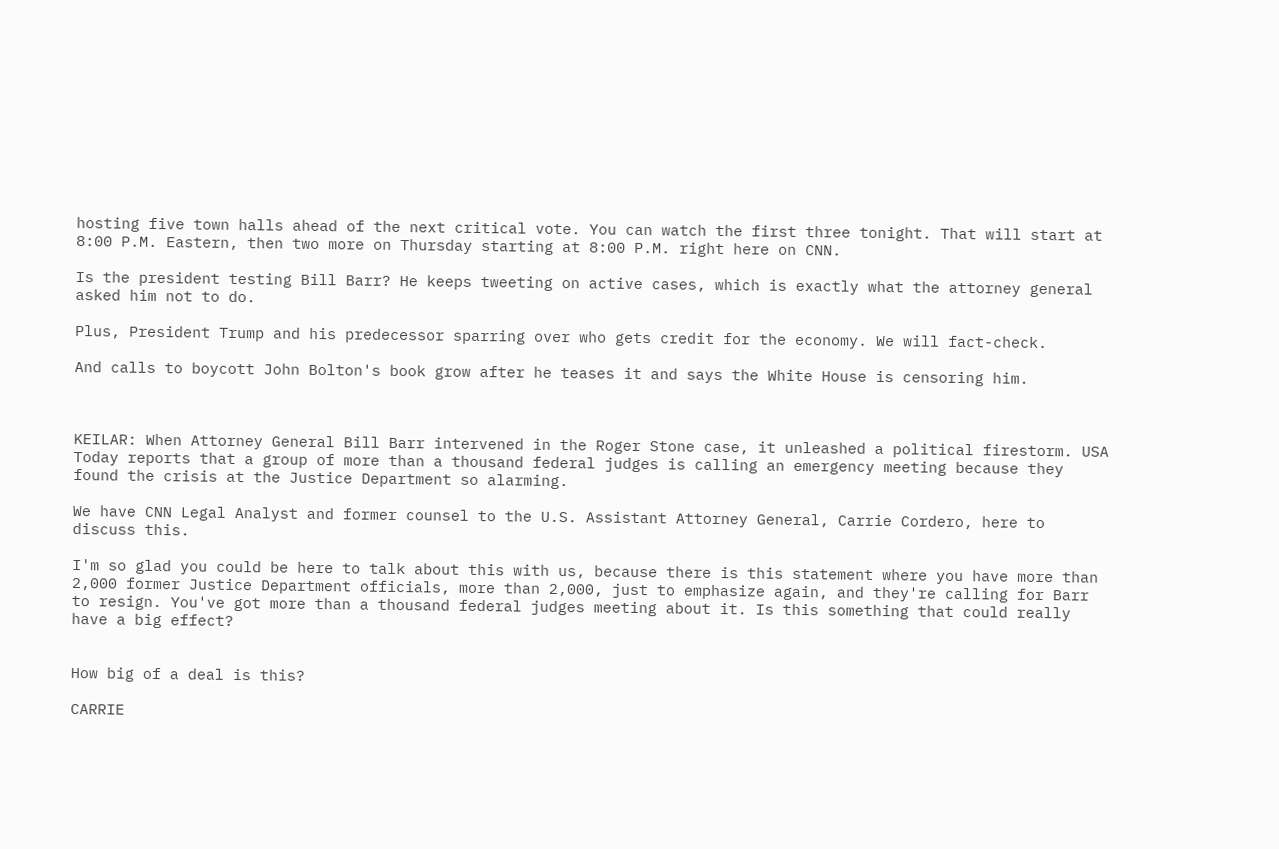hosting five town halls ahead of the next critical vote. You can watch the first three tonight. That will start at 8:00 P.M. Eastern, then two more on Thursday starting at 8:00 P.M. right here on CNN.

Is the president testing Bill Barr? He keeps tweeting on active cases, which is exactly what the attorney general asked him not to do.

Plus, President Trump and his predecessor sparring over who gets credit for the economy. We will fact-check.

And calls to boycott John Bolton's book grow after he teases it and says the White House is censoring him.



KEILAR: When Attorney General Bill Barr intervened in the Roger Stone case, it unleashed a political firestorm. USA Today reports that a group of more than a thousand federal judges is calling an emergency meeting because they found the crisis at the Justice Department so alarming.

We have CNN Legal Analyst and former counsel to the U.S. Assistant Attorney General, Carrie Cordero, here to discuss this.

I'm so glad you could be here to talk about this with us, because there is this statement where you have more than 2,000 former Justice Department officials, more than 2,000, just to emphasize again, and they're calling for Barr to resign. You've got more than a thousand federal judges meeting about it. Is this something that could really have a big effect?


How big of a deal is this?

CARRIE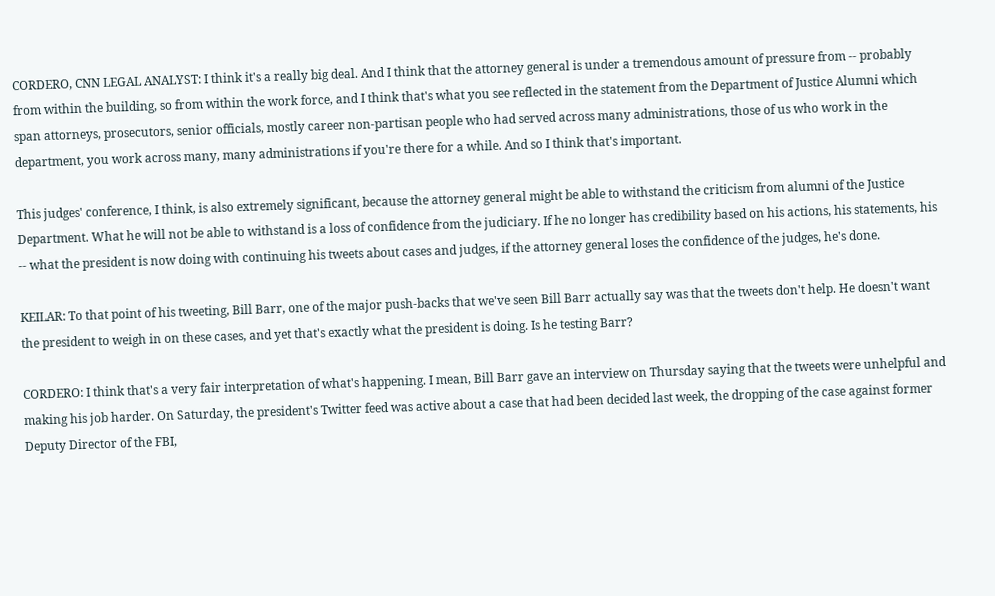CORDERO, CNN LEGAL ANALYST: I think it's a really big deal. And I think that the attorney general is under a tremendous amount of pressure from -- probably from within the building, so from within the work force, and I think that's what you see reflected in the statement from the Department of Justice Alumni which span attorneys, prosecutors, senior officials, mostly career non-partisan people who had served across many administrations, those of us who work in the department, you work across many, many administrations if you're there for a while. And so I think that's important.

This judges' conference, I think, is also extremely significant, because the attorney general might be able to withstand the criticism from alumni of the Justice Department. What he will not be able to withstand is a loss of confidence from the judiciary. If he no longer has credibility based on his actions, his statements, his -- what the president is now doing with continuing his tweets about cases and judges, if the attorney general loses the confidence of the judges, he's done.

KEILAR: To that point of his tweeting, Bill Barr, one of the major push-backs that we've seen Bill Barr actually say was that the tweets don't help. He doesn't want the president to weigh in on these cases, and yet that's exactly what the president is doing. Is he testing Barr?

CORDERO: I think that's a very fair interpretation of what's happening. I mean, Bill Barr gave an interview on Thursday saying that the tweets were unhelpful and making his job harder. On Saturday, the president's Twitter feed was active about a case that had been decided last week, the dropping of the case against former Deputy Director of the FBI,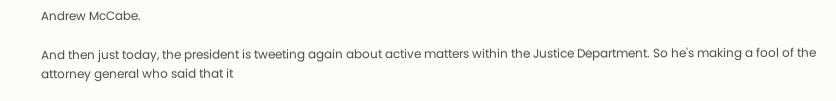Andrew McCabe.

And then just today, the president is tweeting again about active matters within the Justice Department. So he's making a fool of the attorney general who said that it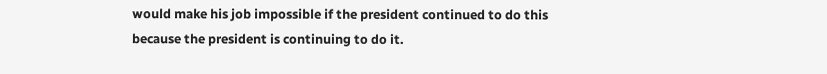would make his job impossible if the president continued to do this because the president is continuing to do it.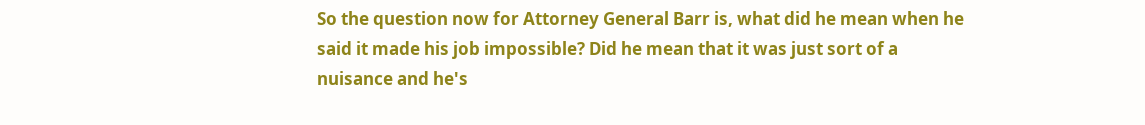So the question now for Attorney General Barr is, what did he mean when he said it made his job impossible? Did he mean that it was just sort of a nuisance and he's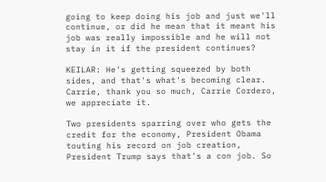going to keep doing his job and just we'll continue, or did he mean that it meant his job was really impossible and he will not stay in it if the president continues?

KEILAR: He's getting squeezed by both sides, and that's what's becoming clear. Carrie, thank you so much, Carrie Cordero, we appreciate it.

Two presidents sparring over who gets the credit for the economy, President Obama touting his record on job creation, President Trump says that's a con job. So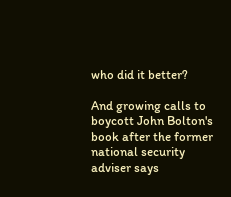who did it better?

And growing calls to boycott John Bolton's book after the former national security adviser says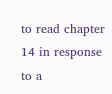to read chapter 14 in response to a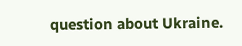question about Ukraine.